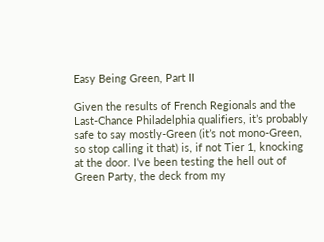Easy Being Green, Part II

Given the results of French Regionals and the Last-Chance Philadelphia qualifiers, it’s probably safe to say mostly-Green (it’s not mono-Green, so stop calling it that) is, if not Tier 1, knocking at the door. I’ve been testing the hell out of Green Party, the deck from my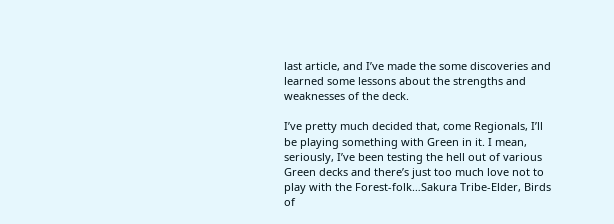last article, and I’ve made the some discoveries and learned some lessons about the strengths and weaknesses of the deck.

I’ve pretty much decided that, come Regionals, I’ll be playing something with Green in it. I mean, seriously, I’ve been testing the hell out of various Green decks and there’s just too much love not to play with the Forest-folk…Sakura Tribe-Elder, Birds of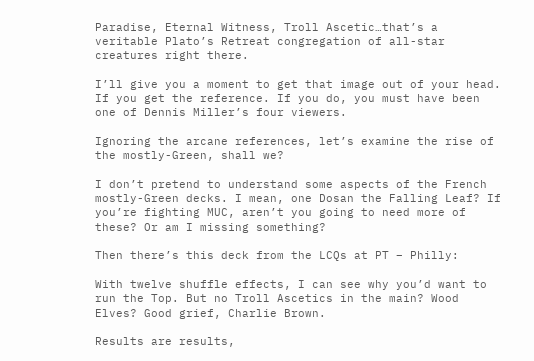Paradise, Eternal Witness, Troll Ascetic…that’s a veritable Plato’s Retreat congregation of all-star creatures right there.

I’ll give you a moment to get that image out of your head. If you get the reference. If you do, you must have been one of Dennis Miller’s four viewers.

Ignoring the arcane references, let’s examine the rise of the mostly-Green, shall we?

I don’t pretend to understand some aspects of the French mostly-Green decks. I mean, one Dosan the Falling Leaf? If you’re fighting MUC, aren’t you going to need more of these? Or am I missing something?

Then there’s this deck from the LCQs at PT – Philly:

With twelve shuffle effects, I can see why you’d want to run the Top. But no Troll Ascetics in the main? Wood Elves? Good grief, Charlie Brown.

Results are results,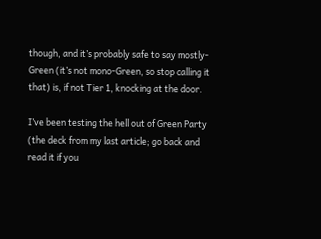though, and it’s probably safe to say mostly-Green (it’s not mono-Green, so stop calling it that) is, if not Tier 1, knocking at the door.

I’ve been testing the hell out of Green Party (the deck from my last article; go back and read it if you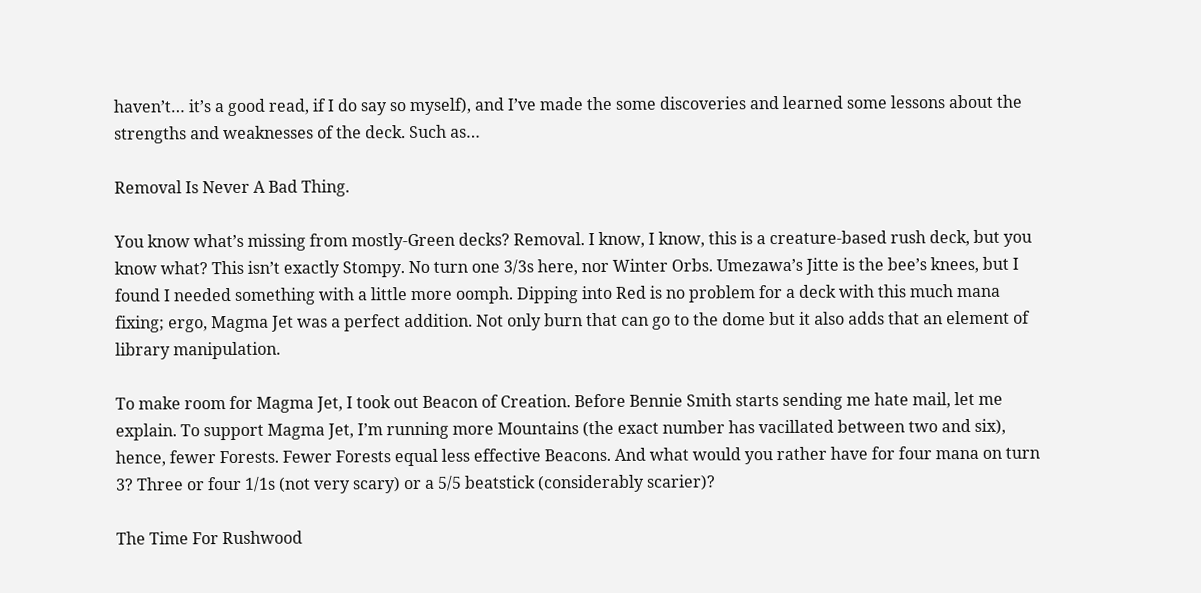haven’t… it’s a good read, if I do say so myself), and I’ve made the some discoveries and learned some lessons about the strengths and weaknesses of the deck. Such as…

Removal Is Never A Bad Thing.

You know what’s missing from mostly-Green decks? Removal. I know, I know, this is a creature-based rush deck, but you know what? This isn’t exactly Stompy. No turn one 3/3s here, nor Winter Orbs. Umezawa’s Jitte is the bee’s knees, but I found I needed something with a little more oomph. Dipping into Red is no problem for a deck with this much mana fixing; ergo, Magma Jet was a perfect addition. Not only burn that can go to the dome but it also adds that an element of library manipulation.

To make room for Magma Jet, I took out Beacon of Creation. Before Bennie Smith starts sending me hate mail, let me explain. To support Magma Jet, I’m running more Mountains (the exact number has vacillated between two and six), hence, fewer Forests. Fewer Forests equal less effective Beacons. And what would you rather have for four mana on turn 3? Three or four 1/1s (not very scary) or a 5/5 beatstick (considerably scarier)?

The Time For Rushwood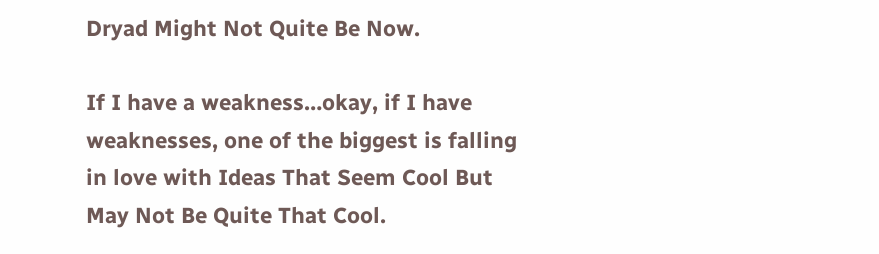Dryad Might Not Quite Be Now.

If I have a weakness…okay, if I have weaknesses, one of the biggest is falling in love with Ideas That Seem Cool But May Not Be Quite That Cool.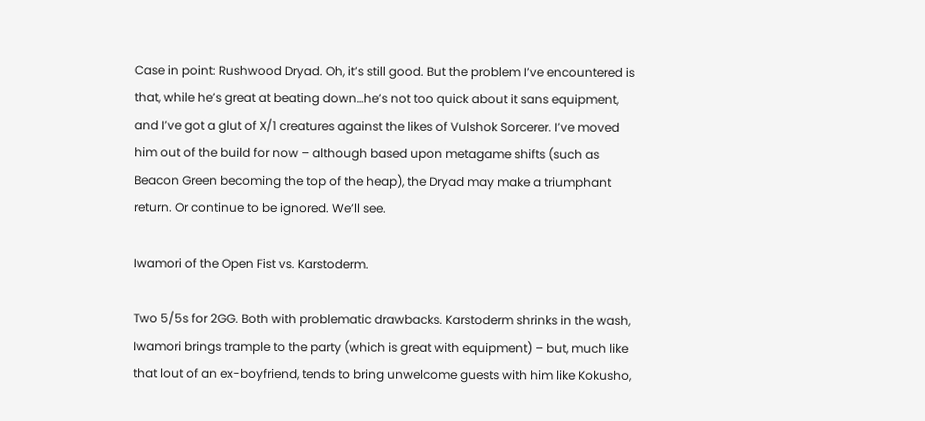Case in point: Rushwood Dryad. Oh, it’s still good. But the problem I’ve encountered is that, while he’s great at beating down…he’s not too quick about it sans equipment, and I’ve got a glut of X/1 creatures against the likes of Vulshok Sorcerer. I’ve moved him out of the build for now – although based upon metagame shifts (such as Beacon Green becoming the top of the heap), the Dryad may make a triumphant return. Or continue to be ignored. We’ll see.

Iwamori of the Open Fist vs. Karstoderm.

Two 5/5s for 2GG. Both with problematic drawbacks. Karstoderm shrinks in the wash, Iwamori brings trample to the party (which is great with equipment) – but, much like that lout of an ex-boyfriend, tends to bring unwelcome guests with him like Kokusho,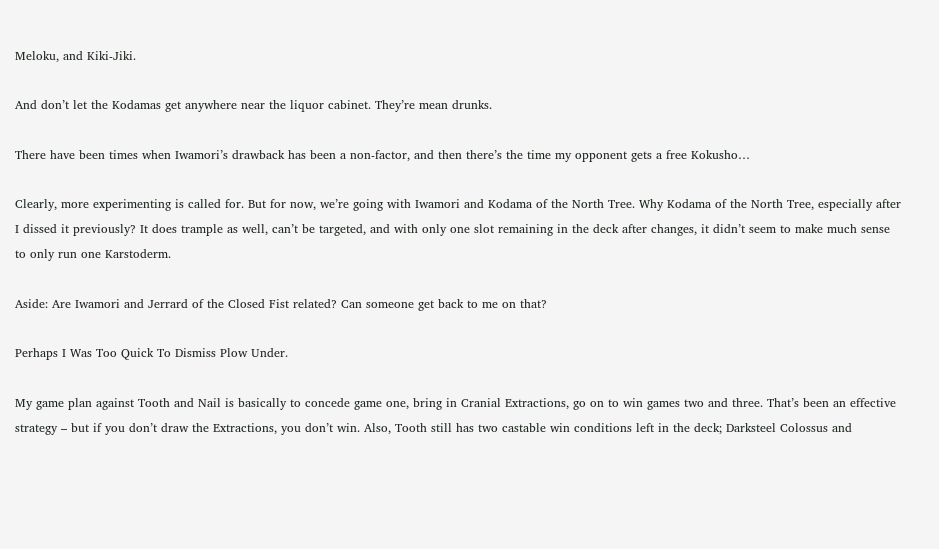Meloku, and Kiki-Jiki.

And don’t let the Kodamas get anywhere near the liquor cabinet. They’re mean drunks.

There have been times when Iwamori’s drawback has been a non-factor, and then there’s the time my opponent gets a free Kokusho…

Clearly, more experimenting is called for. But for now, we’re going with Iwamori and Kodama of the North Tree. Why Kodama of the North Tree, especially after I dissed it previously? It does trample as well, can’t be targeted, and with only one slot remaining in the deck after changes, it didn’t seem to make much sense to only run one Karstoderm.

Aside: Are Iwamori and Jerrard of the Closed Fist related? Can someone get back to me on that?

Perhaps I Was Too Quick To Dismiss Plow Under.

My game plan against Tooth and Nail is basically to concede game one, bring in Cranial Extractions, go on to win games two and three. That’s been an effective strategy – but if you don’t draw the Extractions, you don’t win. Also, Tooth still has two castable win conditions left in the deck; Darksteel Colossus and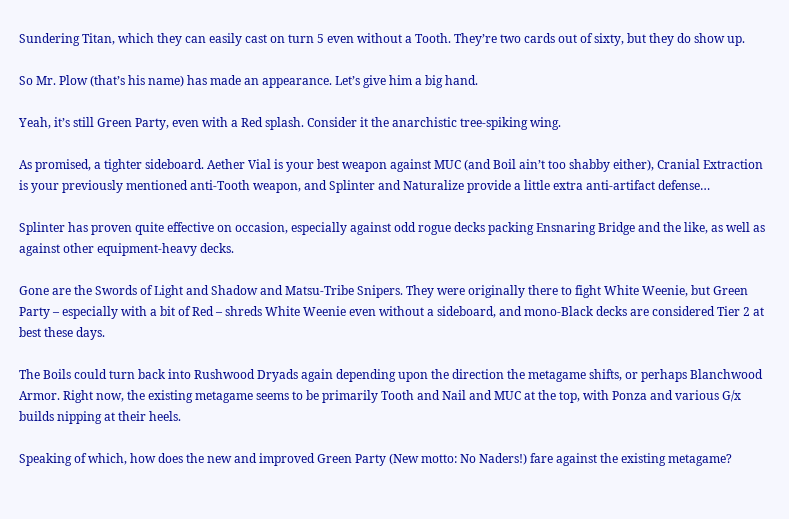Sundering Titan, which they can easily cast on turn 5 even without a Tooth. They’re two cards out of sixty, but they do show up.

So Mr. Plow (that’s his name) has made an appearance. Let’s give him a big hand.

Yeah, it’s still Green Party, even with a Red splash. Consider it the anarchistic tree-spiking wing.

As promised, a tighter sideboard. Aether Vial is your best weapon against MUC (and Boil ain’t too shabby either), Cranial Extraction is your previously mentioned anti-Tooth weapon, and Splinter and Naturalize provide a little extra anti-artifact defense…

Splinter has proven quite effective on occasion, especially against odd rogue decks packing Ensnaring Bridge and the like, as well as against other equipment-heavy decks.

Gone are the Swords of Light and Shadow and Matsu-Tribe Snipers. They were originally there to fight White Weenie, but Green Party – especially with a bit of Red – shreds White Weenie even without a sideboard, and mono-Black decks are considered Tier 2 at best these days.

The Boils could turn back into Rushwood Dryads again depending upon the direction the metagame shifts, or perhaps Blanchwood Armor. Right now, the existing metagame seems to be primarily Tooth and Nail and MUC at the top, with Ponza and various G/x builds nipping at their heels.

Speaking of which, how does the new and improved Green Party (New motto: No Naders!) fare against the existing metagame?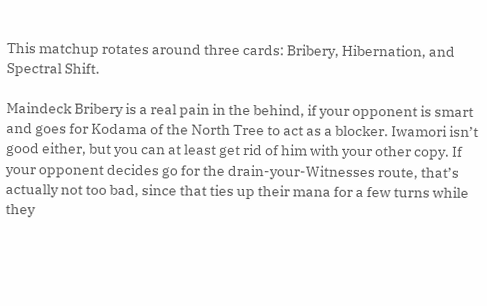This matchup rotates around three cards: Bribery, Hibernation, and Spectral Shift.

Maindeck Bribery is a real pain in the behind, if your opponent is smart and goes for Kodama of the North Tree to act as a blocker. Iwamori isn’t good either, but you can at least get rid of him with your other copy. If your opponent decides go for the drain-your-Witnesses route, that’s actually not too bad, since that ties up their mana for a few turns while they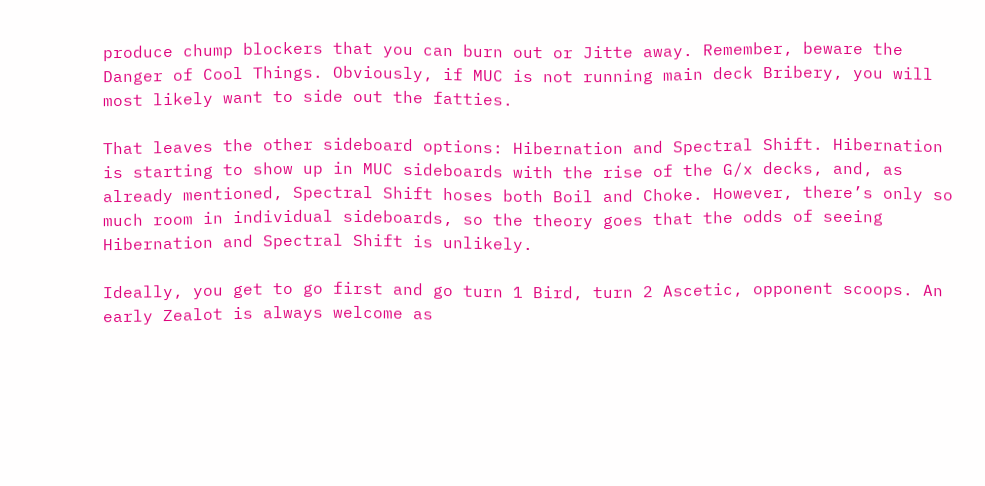produce chump blockers that you can burn out or Jitte away. Remember, beware the Danger of Cool Things. Obviously, if MUC is not running main deck Bribery, you will most likely want to side out the fatties.

That leaves the other sideboard options: Hibernation and Spectral Shift. Hibernation is starting to show up in MUC sideboards with the rise of the G/x decks, and, as already mentioned, Spectral Shift hoses both Boil and Choke. However, there’s only so much room in individual sideboards, so the theory goes that the odds of seeing Hibernation and Spectral Shift is unlikely.

Ideally, you get to go first and go turn 1 Bird, turn 2 Ascetic, opponent scoops. An early Zealot is always welcome as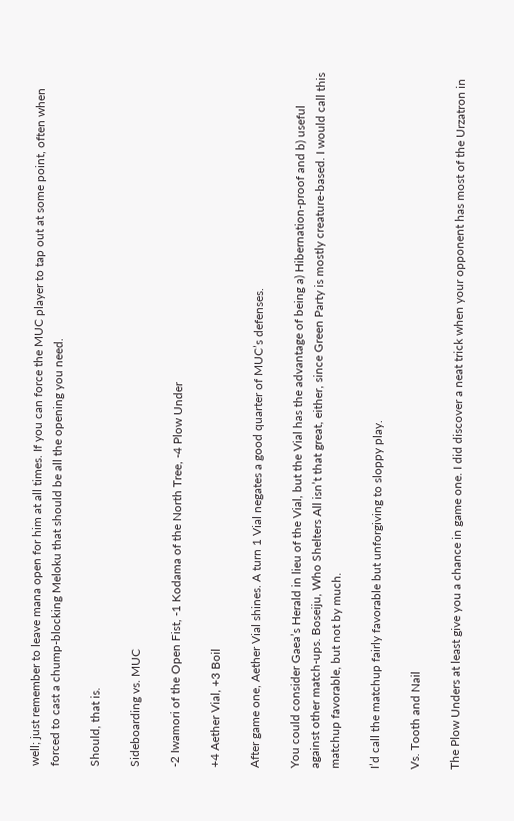well; just remember to leave mana open for him at all times. If you can force the MUC player to tap out at some point, often when forced to cast a chump-blocking Meloku that should be all the opening you need.

Should, that is.

Sideboarding vs. MUC

-2 Iwamori of the Open Fist, -1 Kodama of the North Tree, -4 Plow Under

+4 Aether Vial, +3 Boil

After game one, Aether Vial shines. A turn 1 Vial negates a good quarter of MUC’s defenses.

You could consider Gaea’s Herald in lieu of the Vial, but the Vial has the advantage of being a) Hibernation-proof and b) useful against other match-ups. Boseiju, Who Shelters All isn’t that great, either, since Green Party is mostly creature-based. I would call this matchup favorable, but not by much.

I’d call the matchup fairly favorable but unforgiving to sloppy play.

Vs. Tooth and Nail

The Plow Unders at least give you a chance in game one. I did discover a neat trick when your opponent has most of the Urzatron in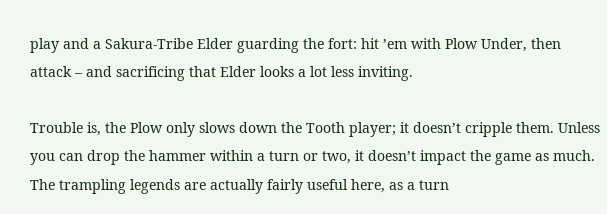play and a Sakura-Tribe Elder guarding the fort: hit ’em with Plow Under, then attack – and sacrificing that Elder looks a lot less inviting.

Trouble is, the Plow only slows down the Tooth player; it doesn’t cripple them. Unless you can drop the hammer within a turn or two, it doesn’t impact the game as much. The trampling legends are actually fairly useful here, as a turn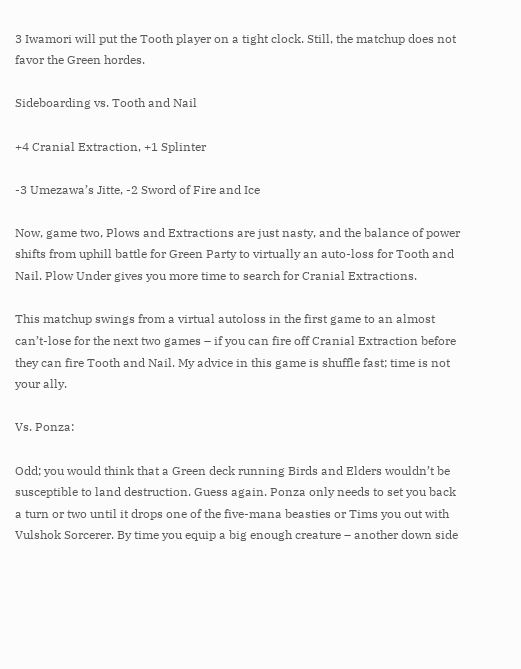3 Iwamori will put the Tooth player on a tight clock. Still, the matchup does not favor the Green hordes.

Sideboarding vs. Tooth and Nail

+4 Cranial Extraction, +1 Splinter

-3 Umezawa’s Jitte, -2 Sword of Fire and Ice

Now, game two, Plows and Extractions are just nasty, and the balance of power shifts from uphill battle for Green Party to virtually an auto-loss for Tooth and Nail. Plow Under gives you more time to search for Cranial Extractions.

This matchup swings from a virtual autoloss in the first game to an almost can’t-lose for the next two games – if you can fire off Cranial Extraction before they can fire Tooth and Nail. My advice in this game is shuffle fast; time is not your ally.

Vs. Ponza:

Odd; you would think that a Green deck running Birds and Elders wouldn’t be susceptible to land destruction. Guess again. Ponza only needs to set you back a turn or two until it drops one of the five-mana beasties or Tims you out with Vulshok Sorcerer. By time you equip a big enough creature – another down side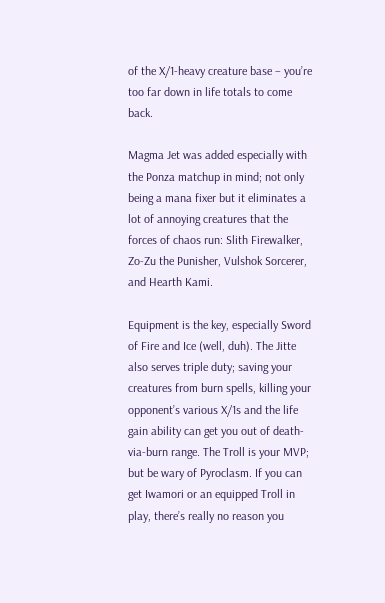of the X/1-heavy creature base – you’re too far down in life totals to come back.

Magma Jet was added especially with the Ponza matchup in mind; not only being a mana fixer but it eliminates a lot of annoying creatures that the forces of chaos run: Slith Firewalker, Zo-Zu the Punisher, Vulshok Sorcerer, and Hearth Kami.

Equipment is the key, especially Sword of Fire and Ice (well, duh). The Jitte also serves triple duty; saving your creatures from burn spells, killing your opponent’s various X/1s and the life gain ability can get you out of death-via-burn range. The Troll is your MVP; but be wary of Pyroclasm. If you can get Iwamori or an equipped Troll in play, there’s really no reason you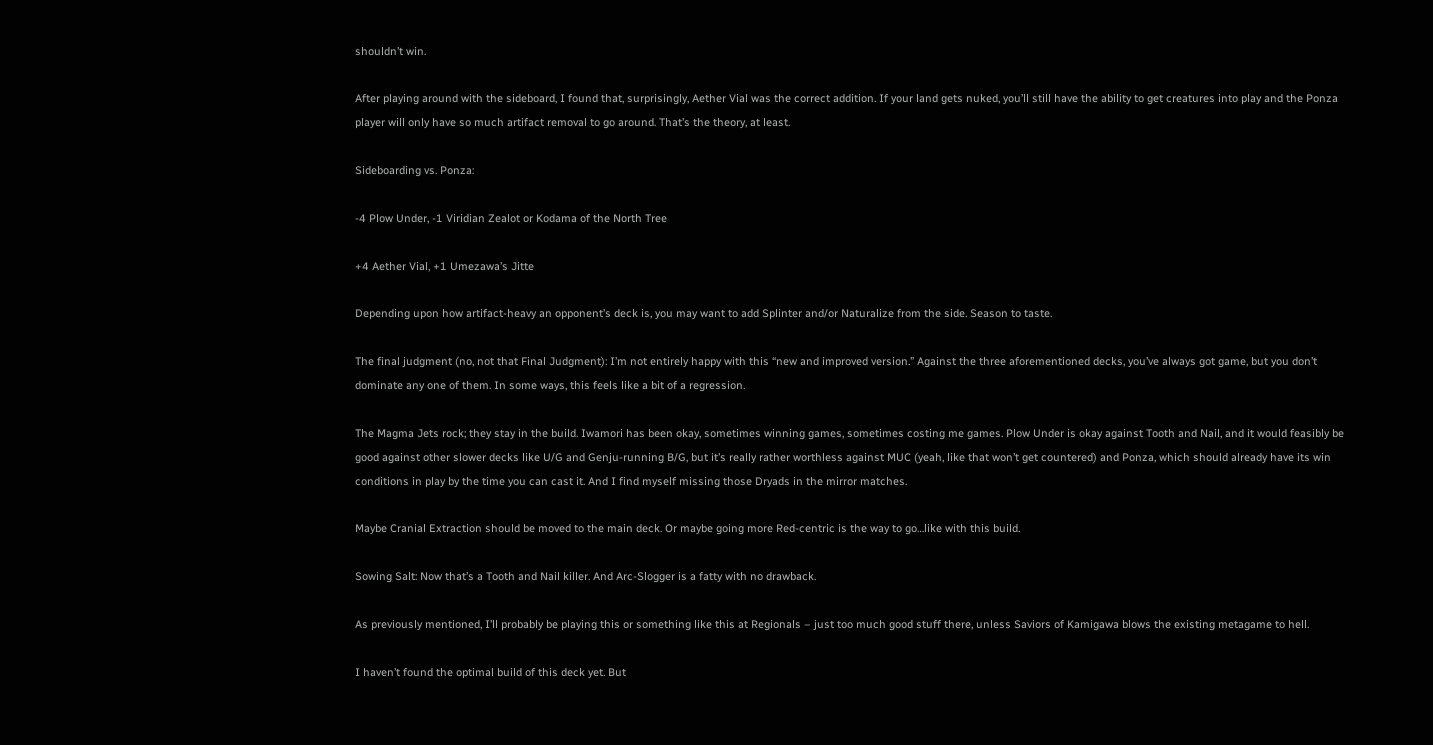shouldn’t win.

After playing around with the sideboard, I found that, surprisingly, Aether Vial was the correct addition. If your land gets nuked, you’ll still have the ability to get creatures into play and the Ponza player will only have so much artifact removal to go around. That’s the theory, at least.

Sideboarding vs. Ponza:

-4 Plow Under, -1 Viridian Zealot or Kodama of the North Tree

+4 Aether Vial, +1 Umezawa’s Jitte

Depending upon how artifact-heavy an opponent’s deck is, you may want to add Splinter and/or Naturalize from the side. Season to taste.

The final judgment (no, not that Final Judgment): I’m not entirely happy with this “new and improved version.” Against the three aforementioned decks, you’ve always got game, but you don’t dominate any one of them. In some ways, this feels like a bit of a regression.

The Magma Jets rock; they stay in the build. Iwamori has been okay, sometimes winning games, sometimes costing me games. Plow Under is okay against Tooth and Nail, and it would feasibly be good against other slower decks like U/G and Genju-running B/G, but it’s really rather worthless against MUC (yeah, like that won’t get countered) and Ponza, which should already have its win conditions in play by the time you can cast it. And I find myself missing those Dryads in the mirror matches.

Maybe Cranial Extraction should be moved to the main deck. Or maybe going more Red-centric is the way to go…like with this build.

Sowing Salt: Now that’s a Tooth and Nail killer. And Arc-Slogger is a fatty with no drawback.

As previously mentioned, I’ll probably be playing this or something like this at Regionals – just too much good stuff there, unless Saviors of Kamigawa blows the existing metagame to hell.

I haven’t found the optimal build of this deck yet. But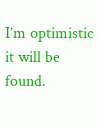I’m optimistic it will be found.